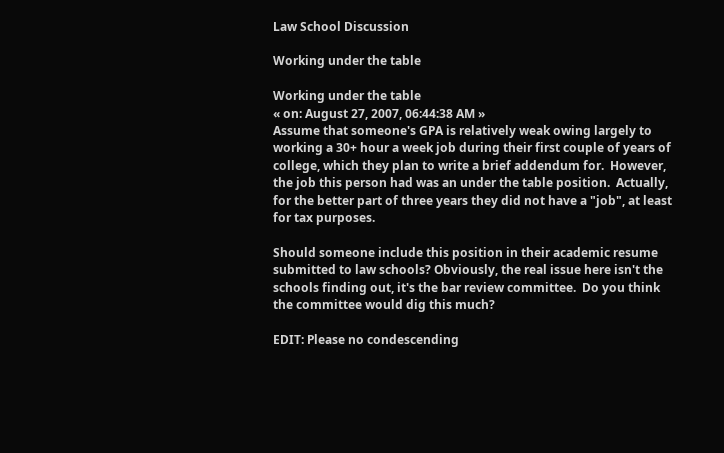Law School Discussion

Working under the table

Working under the table
« on: August 27, 2007, 06:44:38 AM »
Assume that someone's GPA is relatively weak owing largely to working a 30+ hour a week job during their first couple of years of college, which they plan to write a brief addendum for.  However, the job this person had was an under the table position.  Actually, for the better part of three years they did not have a "job", at least for tax purposes.

Should someone include this position in their academic resume submitted to law schools? Obviously, the real issue here isn't the schools finding out, it's the bar review committee.  Do you think the committee would dig this much?

EDIT: Please no condescending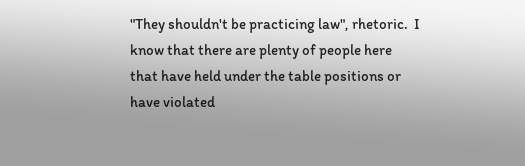"They shouldn't be practicing law", rhetoric.  I know that there are plenty of people here that have held under the table positions or have violated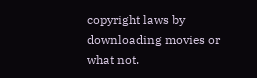copyright laws by downloading movies or what not.